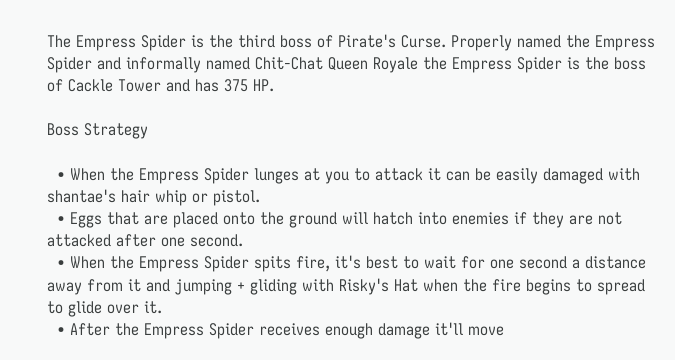The Empress Spider is the third boss of Pirate's Curse. Properly named the Empress Spider and informally named Chit-Chat Queen Royale the Empress Spider is the boss of Cackle Tower and has 375 HP.

Boss Strategy

  • When the Empress Spider lunges at you to attack it can be easily damaged with shantae's hair whip or pistol.
  • Eggs that are placed onto the ground will hatch into enemies if they are not attacked after one second.
  • When the Empress Spider spits fire, it's best to wait for one second a distance away from it and jumping + gliding with Risky's Hat when the fire begins to spread to glide over it.
  • After the Empress Spider receives enough damage it'll move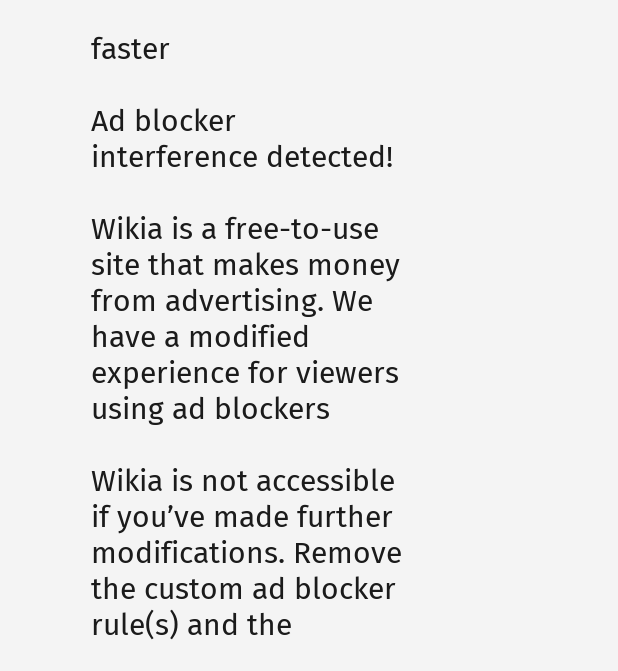faster

Ad blocker interference detected!

Wikia is a free-to-use site that makes money from advertising. We have a modified experience for viewers using ad blockers

Wikia is not accessible if you’ve made further modifications. Remove the custom ad blocker rule(s) and the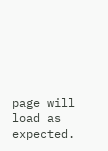page will load as expected.